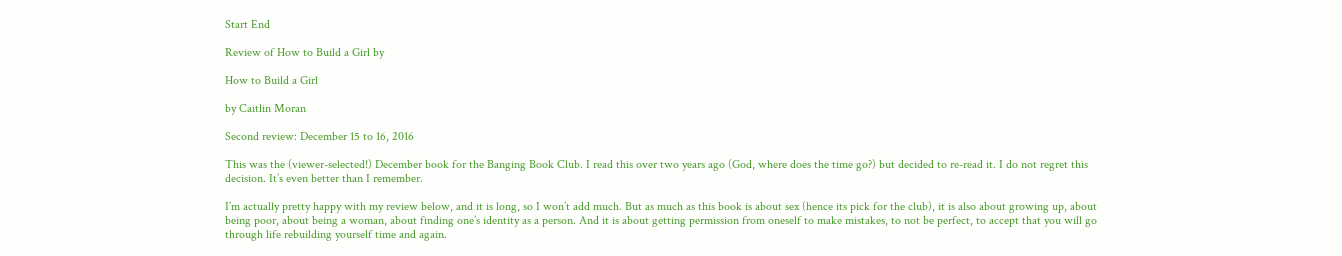Start End

Review of How to Build a Girl by

How to Build a Girl

by Caitlin Moran

Second review: December 15 to 16, 2016

This was the (viewer-selected!) December book for the Banging Book Club. I read this over two years ago (God, where does the time go?) but decided to re-read it. I do not regret this decision. It’s even better than I remember.

I’m actually pretty happy with my review below, and it is long, so I won’t add much. But as much as this book is about sex (hence its pick for the club), it is also about growing up, about being poor, about being a woman, about finding one’s identity as a person. And it is about getting permission from oneself to make mistakes, to not be perfect, to accept that you will go through life rebuilding yourself time and again.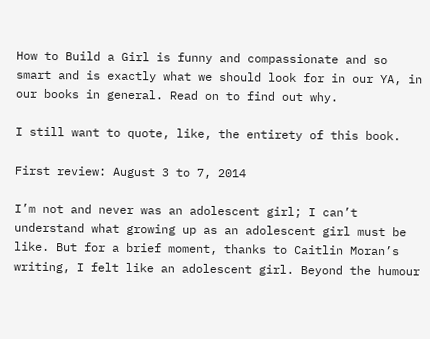How to Build a Girl is funny and compassionate and so smart and is exactly what we should look for in our YA, in our books in general. Read on to find out why.

I still want to quote, like, the entirety of this book.

First review: August 3 to 7, 2014

I’m not and never was an adolescent girl; I can’t understand what growing up as an adolescent girl must be like. But for a brief moment, thanks to Caitlin Moran’s writing, I felt like an adolescent girl. Beyond the humour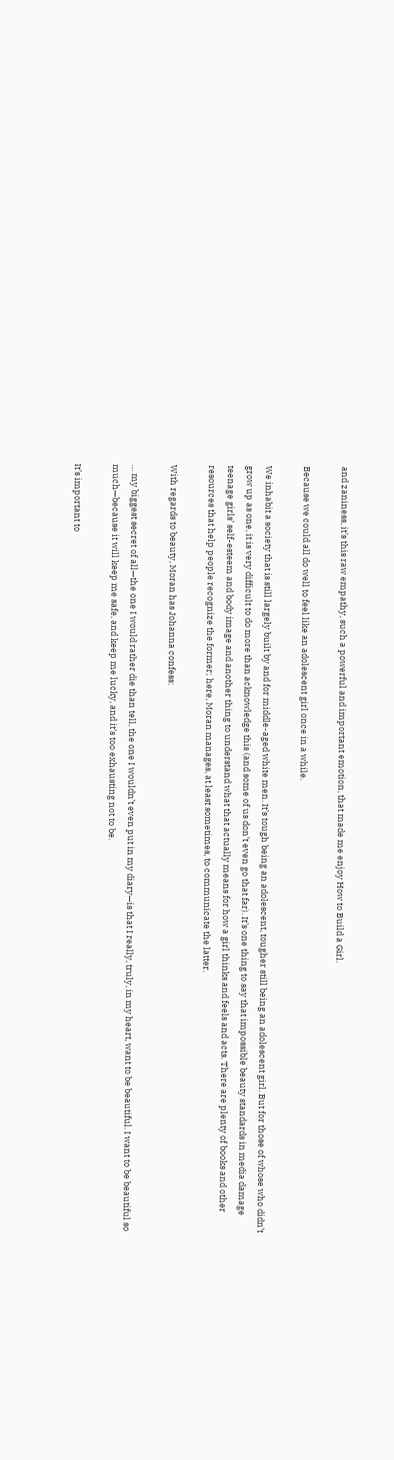and zaniness, it’s this raw empathy, such a powerful and important emotion, that made me enjoy How to Build a Girl.

Because we could all do well to feel like an adolescent girl once in a while.

We inhabit a society that is still largely built by and for middle-aged white men. It’s tough being an adolescent, tougher still being an adolescent girl. But for those of whose who didn’t grow up as one, it is very difficult to do more than acknowledge this (and some of us don’t even go that far). It’s one thing to say that impossible beauty standards in media damage teenage girls’ self-esteem and body image and another thing to understand what that actually means for how a girl thinks and feels and acts. There are plenty of books and other resources that help people recognize the former; here, Moran manages, at least sometimes, to communicate the latter.

With regards to beauty, Moran has Johanna confess:

… my biggest secret of all—the one I would rather die than tell, the one I wouldn’t even put in my diary—is that I really, truly, in my heart, want to be beautiful. I want to be beautiful so much—because it will keep me safe, and keep me lucky, and it’s too exhausting not to be.

It’s important to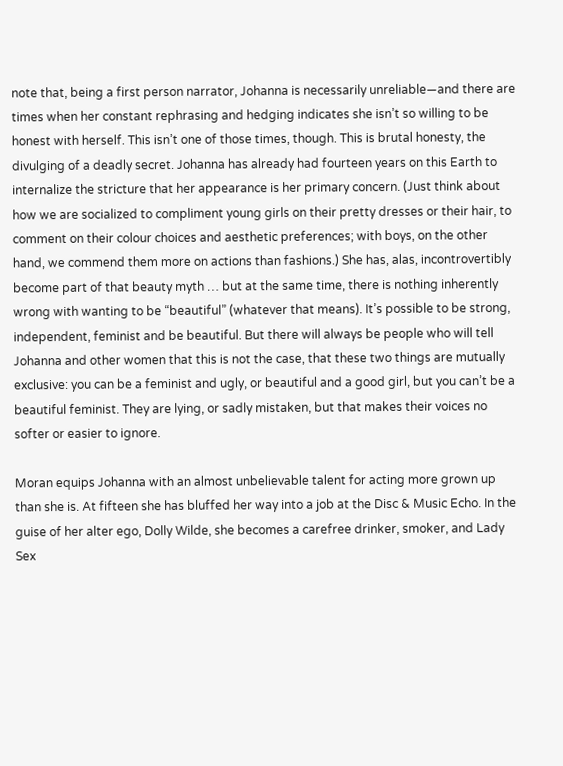note that, being a first person narrator, Johanna is necessarily unreliable—and there are times when her constant rephrasing and hedging indicates she isn’t so willing to be honest with herself. This isn’t one of those times, though. This is brutal honesty, the divulging of a deadly secret. Johanna has already had fourteen years on this Earth to internalize the stricture that her appearance is her primary concern. (Just think about how we are socialized to compliment young girls on their pretty dresses or their hair, to comment on their colour choices and aesthetic preferences; with boys, on the other hand, we commend them more on actions than fashions.) She has, alas, incontrovertibly become part of that beauty myth … but at the same time, there is nothing inherently wrong with wanting to be “beautiful” (whatever that means). It’s possible to be strong, independent, feminist and be beautiful. But there will always be people who will tell Johanna and other women that this is not the case, that these two things are mutually exclusive: you can be a feminist and ugly, or beautiful and a good girl, but you can’t be a beautiful feminist. They are lying, or sadly mistaken, but that makes their voices no softer or easier to ignore.

Moran equips Johanna with an almost unbelievable talent for acting more grown up than she is. At fifteen she has bluffed her way into a job at the Disc & Music Echo. In the guise of her alter ego, Dolly Wilde, she becomes a carefree drinker, smoker, and Lady Sex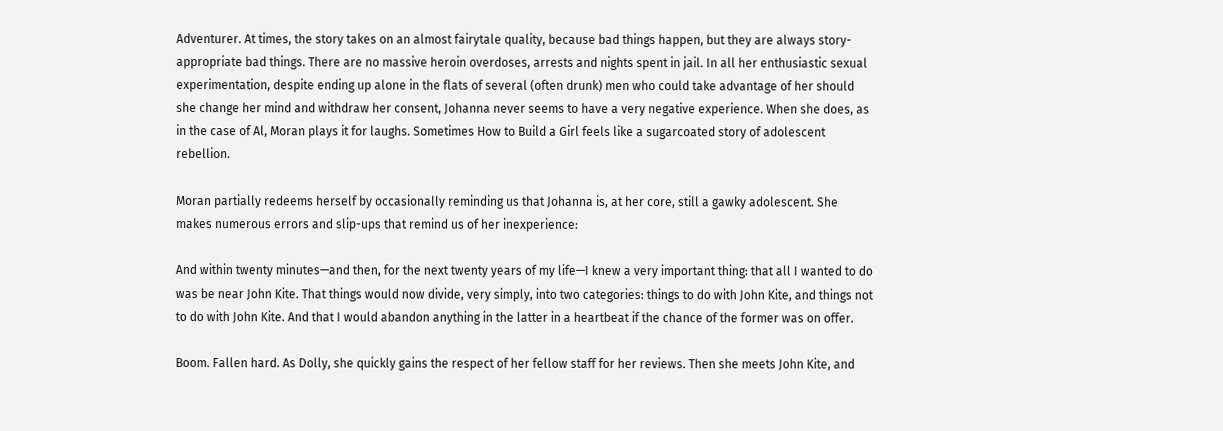Adventurer. At times, the story takes on an almost fairytale quality, because bad things happen, but they are always story-appropriate bad things. There are no massive heroin overdoses, arrests and nights spent in jail. In all her enthusiastic sexual experimentation, despite ending up alone in the flats of several (often drunk) men who could take advantage of her should she change her mind and withdraw her consent, Johanna never seems to have a very negative experience. When she does, as in the case of Al, Moran plays it for laughs. Sometimes How to Build a Girl feels like a sugarcoated story of adolescent rebellion.

Moran partially redeems herself by occasionally reminding us that Johanna is, at her core, still a gawky adolescent. She makes numerous errors and slip-ups that remind us of her inexperience:

And within twenty minutes—and then, for the next twenty years of my life—I knew a very important thing: that all I wanted to do was be near John Kite. That things would now divide, very simply, into two categories: things to do with John Kite, and things not to do with John Kite. And that I would abandon anything in the latter in a heartbeat if the chance of the former was on offer.

Boom. Fallen hard. As Dolly, she quickly gains the respect of her fellow staff for her reviews. Then she meets John Kite, and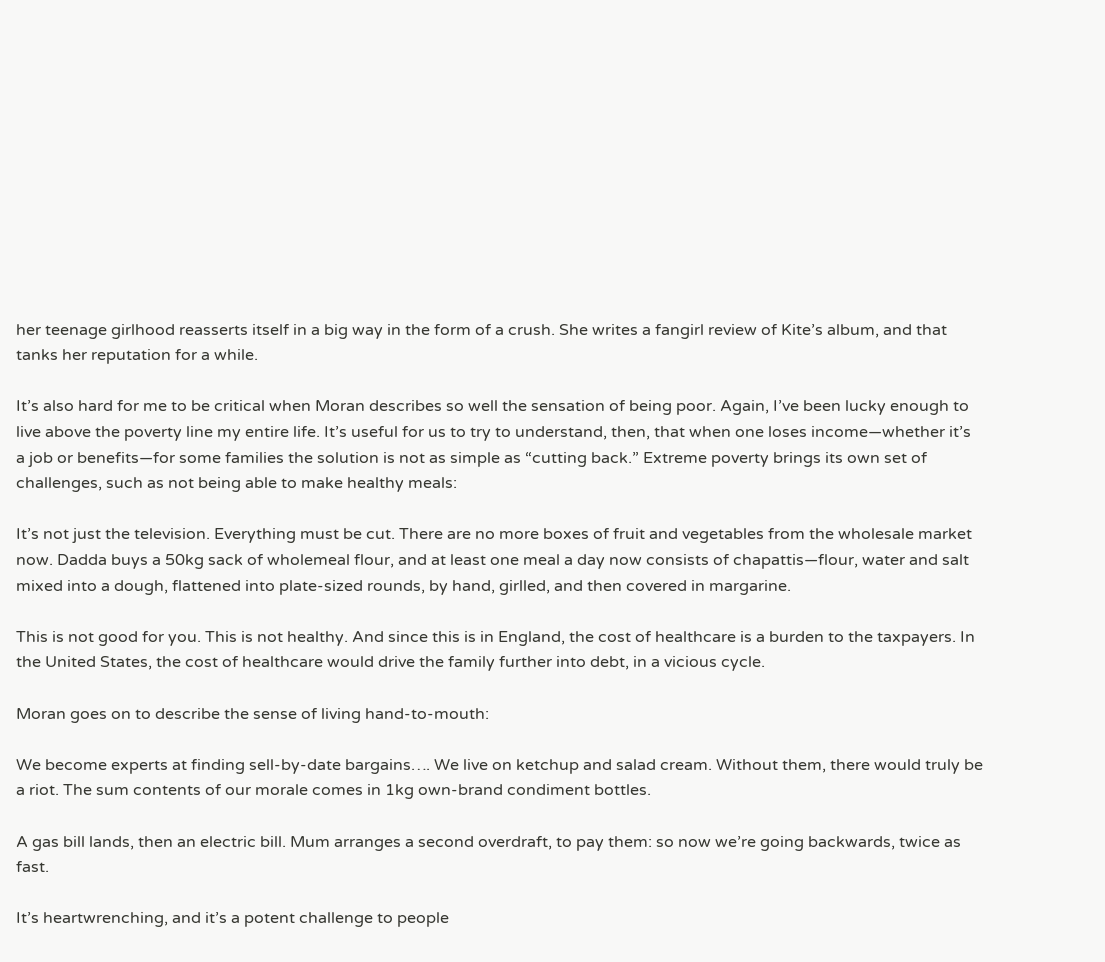her teenage girlhood reasserts itself in a big way in the form of a crush. She writes a fangirl review of Kite’s album, and that tanks her reputation for a while.

It’s also hard for me to be critical when Moran describes so well the sensation of being poor. Again, I’ve been lucky enough to live above the poverty line my entire life. It’s useful for us to try to understand, then, that when one loses income—whether it’s a job or benefits—for some families the solution is not as simple as “cutting back.” Extreme poverty brings its own set of challenges, such as not being able to make healthy meals:

It’s not just the television. Everything must be cut. There are no more boxes of fruit and vegetables from the wholesale market now. Dadda buys a 50kg sack of wholemeal flour, and at least one meal a day now consists of chapattis—flour, water and salt mixed into a dough, flattened into plate-sized rounds, by hand, girlled, and then covered in margarine.

This is not good for you. This is not healthy. And since this is in England, the cost of healthcare is a burden to the taxpayers. In the United States, the cost of healthcare would drive the family further into debt, in a vicious cycle.

Moran goes on to describe the sense of living hand-to-mouth:

We become experts at finding sell-by-date bargains…. We live on ketchup and salad cream. Without them, there would truly be a riot. The sum contents of our morale comes in 1kg own-brand condiment bottles.

A gas bill lands, then an electric bill. Mum arranges a second overdraft, to pay them: so now we’re going backwards, twice as fast.

It’s heartwrenching, and it’s a potent challenge to people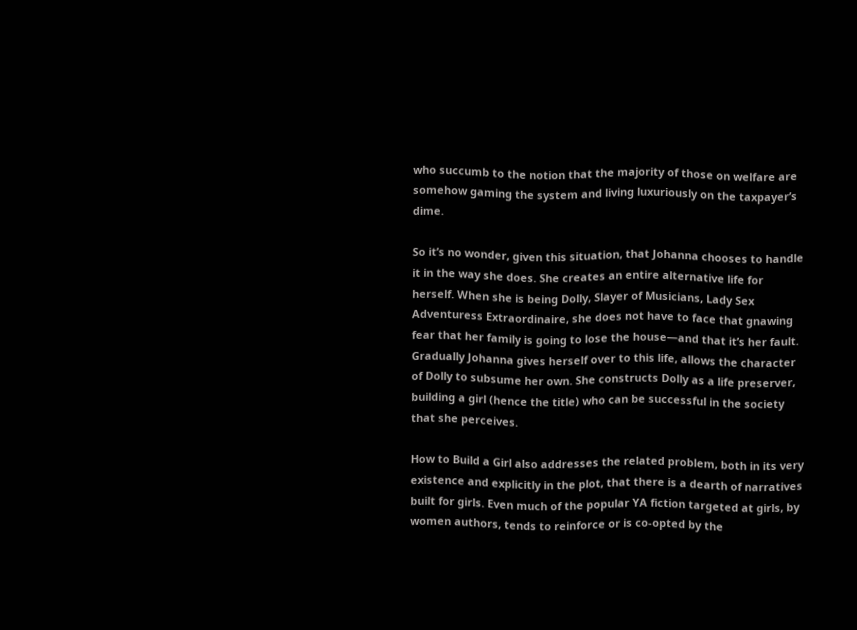who succumb to the notion that the majority of those on welfare are somehow gaming the system and living luxuriously on the taxpayer’s dime.

So it’s no wonder, given this situation, that Johanna chooses to handle it in the way she does. She creates an entire alternative life for herself. When she is being Dolly, Slayer of Musicians, Lady Sex Adventuress Extraordinaire, she does not have to face that gnawing fear that her family is going to lose the house—and that it’s her fault. Gradually Johanna gives herself over to this life, allows the character of Dolly to subsume her own. She constructs Dolly as a life preserver, building a girl (hence the title) who can be successful in the society that she perceives.

How to Build a Girl also addresses the related problem, both in its very existence and explicitly in the plot, that there is a dearth of narratives built for girls. Even much of the popular YA fiction targeted at girls, by women authors, tends to reinforce or is co-opted by the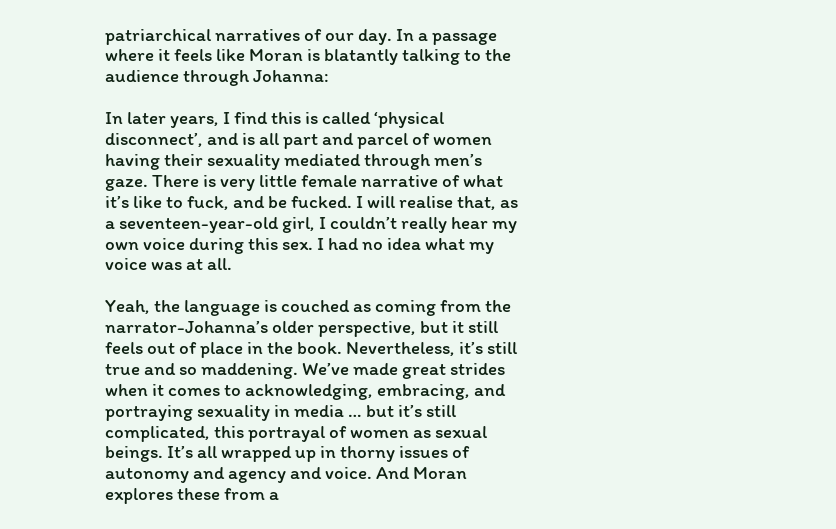patriarchical narratives of our day. In a passage where it feels like Moran is blatantly talking to the audience through Johanna:

In later years, I find this is called ‘physical disconnect’, and is all part and parcel of women having their sexuality mediated through men’s gaze. There is very little female narrative of what it’s like to fuck, and be fucked. I will realise that, as a seventeen-year-old girl, I couldn’t really hear my own voice during this sex. I had no idea what my voice was at all.

Yeah, the language is couched as coming from the narrator-Johanna’s older perspective, but it still feels out of place in the book. Nevertheless, it’s still true and so maddening. We’ve made great strides when it comes to acknowledging, embracing, and portraying sexuality in media … but it’s still complicated, this portrayal of women as sexual beings. It’s all wrapped up in thorny issues of autonomy and agency and voice. And Moran explores these from a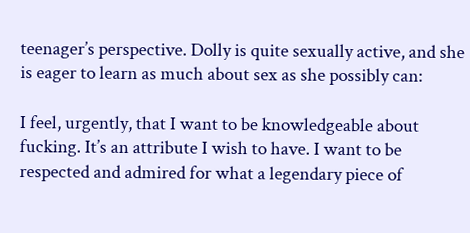teenager’s perspective. Dolly is quite sexually active, and she is eager to learn as much about sex as she possibly can:

I feel, urgently, that I want to be knowledgeable about fucking. It’s an attribute I wish to have. I want to be respected and admired for what a legendary piece of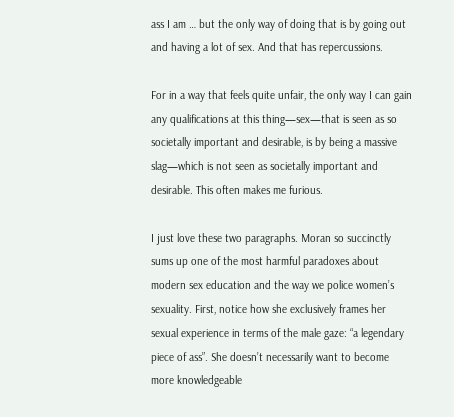ass I am … but the only way of doing that is by going out and having a lot of sex. And that has repercussions.

For in a way that feels quite unfair, the only way I can gain any qualifications at this thing—sex—that is seen as so societally important and desirable, is by being a massive slag—which is not seen as societally important and desirable. This often makes me furious.

I just love these two paragraphs. Moran so succinctly sums up one of the most harmful paradoxes about modern sex education and the way we police women’s sexuality. First, notice how she exclusively frames her sexual experience in terms of the male gaze: “a legendary piece of ass”. She doesn’t necessarily want to become more knowledgeable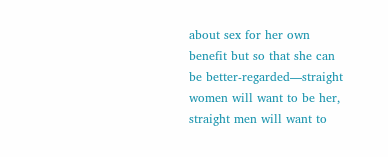about sex for her own benefit but so that she can be better-regarded—straight women will want to be her, straight men will want to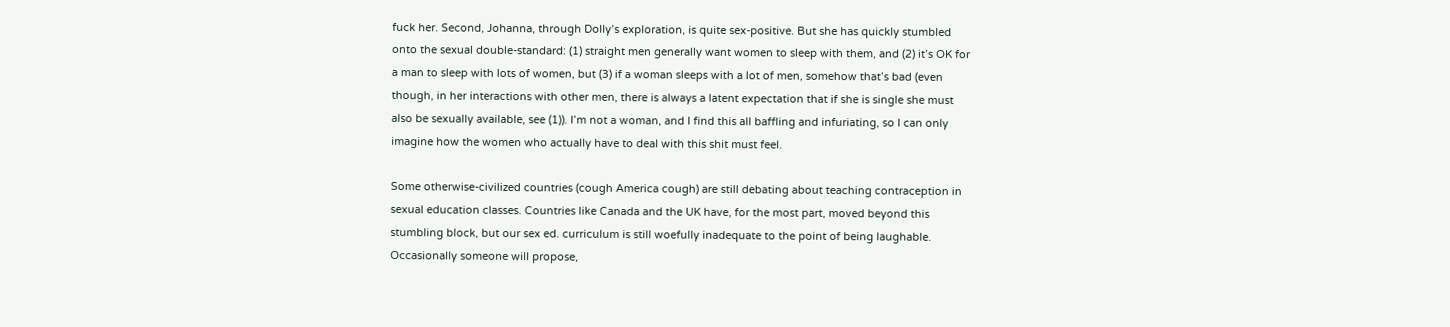fuck her. Second, Johanna, through Dolly’s exploration, is quite sex-positive. But she has quickly stumbled onto the sexual double-standard: (1) straight men generally want women to sleep with them, and (2) it’s OK for a man to sleep with lots of women, but (3) if a woman sleeps with a lot of men, somehow that’s bad (even though, in her interactions with other men, there is always a latent expectation that if she is single she must also be sexually available, see (1)). I’m not a woman, and I find this all baffling and infuriating, so I can only imagine how the women who actually have to deal with this shit must feel.

Some otherwise-civilized countries (cough America cough) are still debating about teaching contraception in sexual education classes. Countries like Canada and the UK have, for the most part, moved beyond this stumbling block, but our sex ed. curriculum is still woefully inadequate to the point of being laughable. Occasionally someone will propose,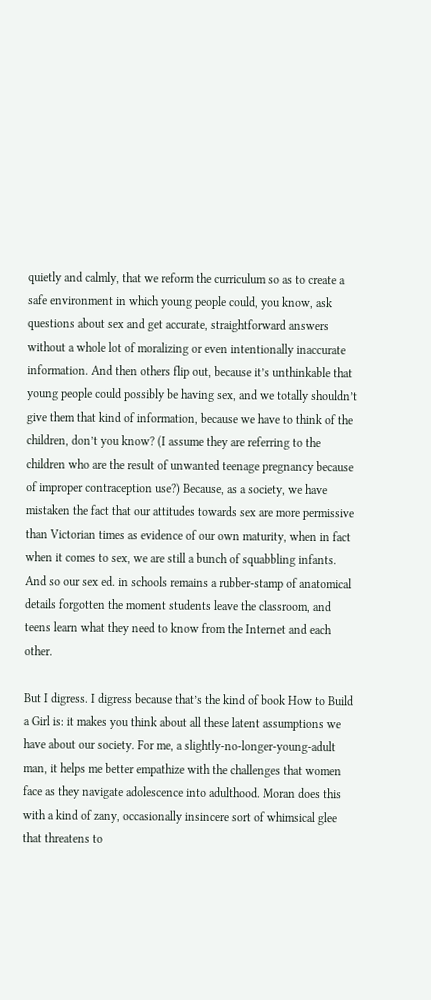quietly and calmly, that we reform the curriculum so as to create a safe environment in which young people could, you know, ask questions about sex and get accurate, straightforward answers without a whole lot of moralizing or even intentionally inaccurate information. And then others flip out, because it’s unthinkable that young people could possibly be having sex, and we totally shouldn’t give them that kind of information, because we have to think of the children, don’t you know? (I assume they are referring to the children who are the result of unwanted teenage pregnancy because of improper contraception use?) Because, as a society, we have mistaken the fact that our attitudes towards sex are more permissive than Victorian times as evidence of our own maturity, when in fact when it comes to sex, we are still a bunch of squabbling infants. And so our sex ed. in schools remains a rubber-stamp of anatomical details forgotten the moment students leave the classroom, and teens learn what they need to know from the Internet and each other.

But I digress. I digress because that’s the kind of book How to Build a Girl is: it makes you think about all these latent assumptions we have about our society. For me, a slightly-no-longer-young-adult man, it helps me better empathize with the challenges that women face as they navigate adolescence into adulthood. Moran does this with a kind of zany, occasionally insincere sort of whimsical glee that threatens to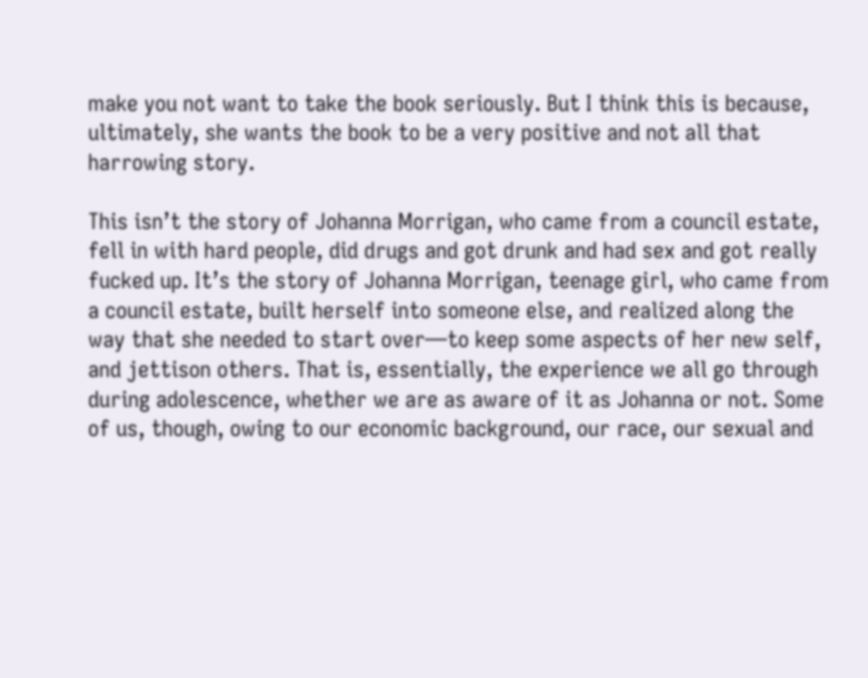make you not want to take the book seriously. But I think this is because, ultimately, she wants the book to be a very positive and not all that harrowing story.

This isn’t the story of Johanna Morrigan, who came from a council estate, fell in with hard people, did drugs and got drunk and had sex and got really fucked up. It’s the story of Johanna Morrigan, teenage girl, who came from a council estate, built herself into someone else, and realized along the way that she needed to start over—to keep some aspects of her new self, and jettison others. That is, essentially, the experience we all go through during adolescence, whether we are as aware of it as Johanna or not. Some of us, though, owing to our economic background, our race, our sexual and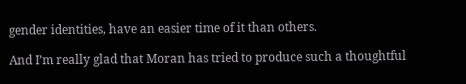gender identities, have an easier time of it than others.

And I’m really glad that Moran has tried to produce such a thoughtful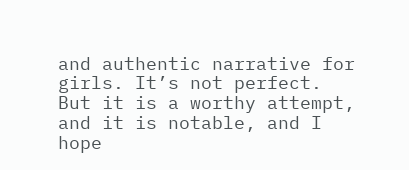and authentic narrative for girls. It’s not perfect. But it is a worthy attempt, and it is notable, and I hope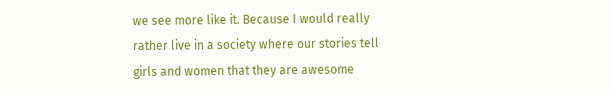we see more like it. Because I would really rather live in a society where our stories tell girls and women that they are awesome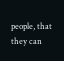people, that they can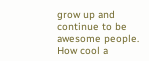grow up and continue to be awesome people. How cool a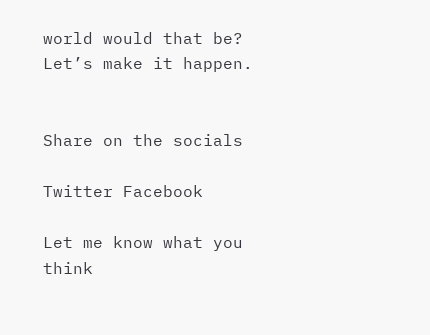world would that be? Let’s make it happen.


Share on the socials

Twitter Facebook

Let me know what you think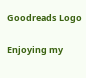Goodreads Logo

Enjoying my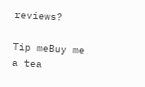reviews?

Tip meBuy me a tea